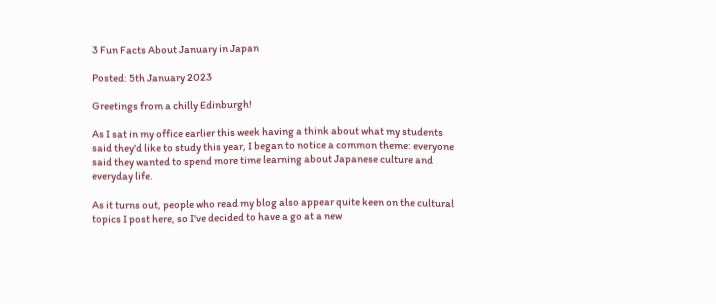3 Fun Facts About January in Japan

Posted: 5th January 2023

Greetings from a chilly Edinburgh!

As I sat in my office earlier this week having a think about what my students said they'd like to study this year, I began to notice a common theme: everyone said they wanted to spend more time learning about Japanese culture and everyday life.

As it turns out, people who read my blog also appear quite keen on the cultural topics I post here, so I've decided to have a go at a new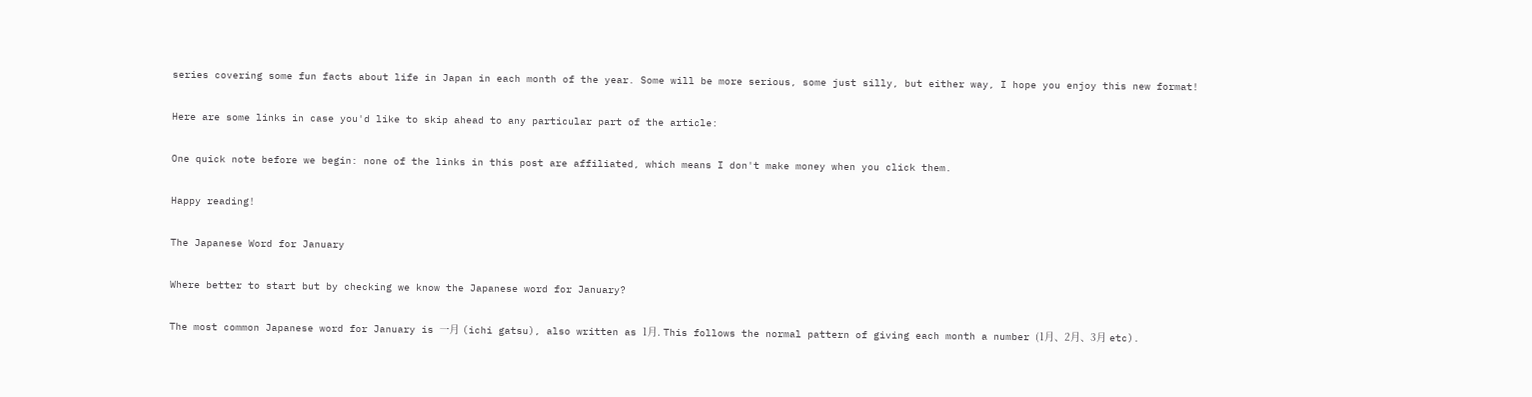series covering some fun facts about life in Japan in each month of the year. Some will be more serious, some just silly, but either way, I hope you enjoy this new format!

Here are some links in case you'd like to skip ahead to any particular part of the article:

One quick note before we begin: none of the links in this post are affiliated, which means I don't make money when you click them.

Happy reading!

The Japanese Word for January

Where better to start but by checking we know the Japanese word for January?

The most common Japanese word for January is 一月 (ichi gatsu), also written as 1月. This follows the normal pattern of giving each month a number (1月、2月、3月 etc).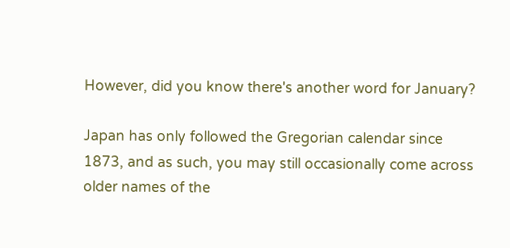However, did you know there's another word for January?

Japan has only followed the Gregorian calendar since 1873, and as such, you may still occasionally come across older names of the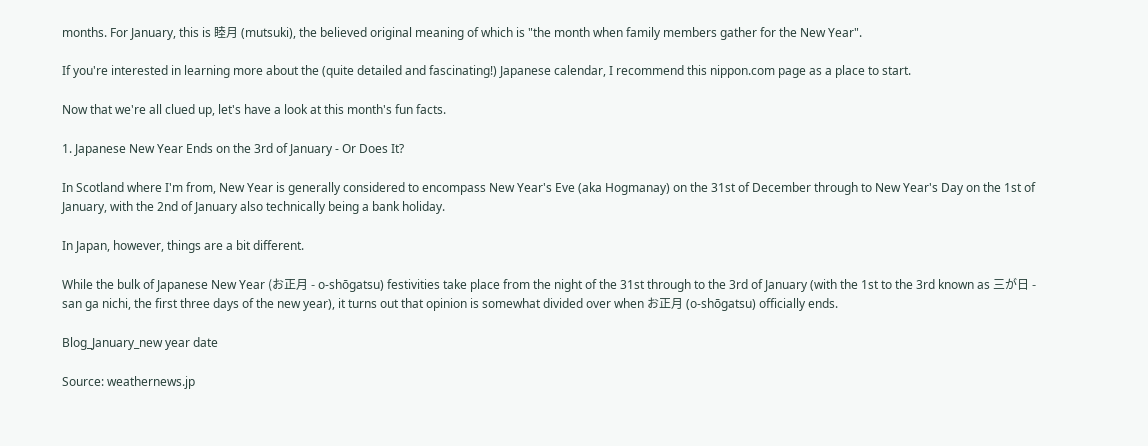months. For January, this is 睦月 (mutsuki), the believed original meaning of which is "the month when family members gather for the New Year".

If you're interested in learning more about the (quite detailed and fascinating!) Japanese calendar, I recommend this nippon.com page as a place to start.

Now that we're all clued up, let's have a look at this month's fun facts.

1. Japanese New Year Ends on the 3rd of January - Or Does It?

In Scotland where I'm from, New Year is generally considered to encompass New Year's Eve (aka Hogmanay) on the 31st of December through to New Year's Day on the 1st of January, with the 2nd of January also technically being a bank holiday.

In Japan, however, things are a bit different.

While the bulk of Japanese New Year (お正月 - o-shōgatsu) festivities take place from the night of the 31st through to the 3rd of January (with the 1st to the 3rd known as 三が日 - san ga nichi, the first three days of the new year), it turns out that opinion is somewhat divided over when お正月 (o-shōgatsu) officially ends.

Blog_January_new year date

Source: weathernews.jp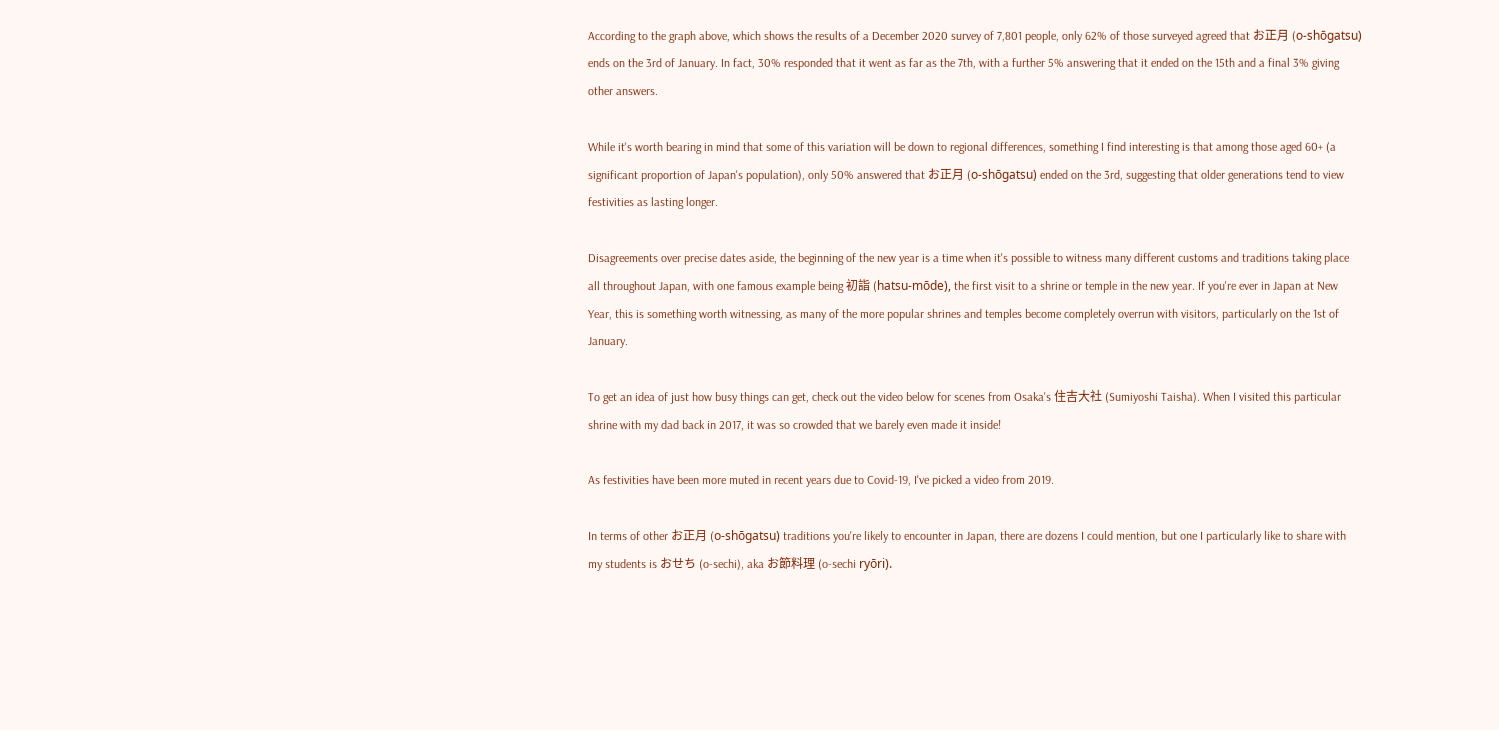According to the graph above, which shows the results of a December 2020 survey of 7,801 people, only 62% of those surveyed agreed that お正月 (o-shōgatsu) ends on the 3rd of January. In fact, 30% responded that it went as far as the 7th, with a further 5% answering that it ended on the 15th and a final 3% giving other answers.

While it's worth bearing in mind that some of this variation will be down to regional differences, something I find interesting is that among those aged 60+ (a significant proportion of Japan's population), only 50% answered that お正月 (o-shōgatsu) ended on the 3rd, suggesting that older generations tend to view festivities as lasting longer.

Disagreements over precise dates aside, the beginning of the new year is a time when it's possible to witness many different customs and traditions taking place all throughout Japan, with one famous example being 初詣 (hatsu-mōde), the first visit to a shrine or temple in the new year. If you're ever in Japan at New Year, this is something worth witnessing, as many of the more popular shrines and temples become completely overrun with visitors, particularly on the 1st of January.

To get an idea of just how busy things can get, check out the video below for scenes from Osaka's 住吉大社 (Sumiyoshi Taisha). When I visited this particular shrine with my dad back in 2017, it was so crowded that we barely even made it inside!

As festivities have been more muted in recent years due to Covid-19, I've picked a video from 2019.

In terms of other お正月 (o-shōgatsu) traditions you're likely to encounter in Japan, there are dozens I could mention, but one I particularly like to share with my students is おせち (o-sechi), aka お節料理 (o-sechi ryōri).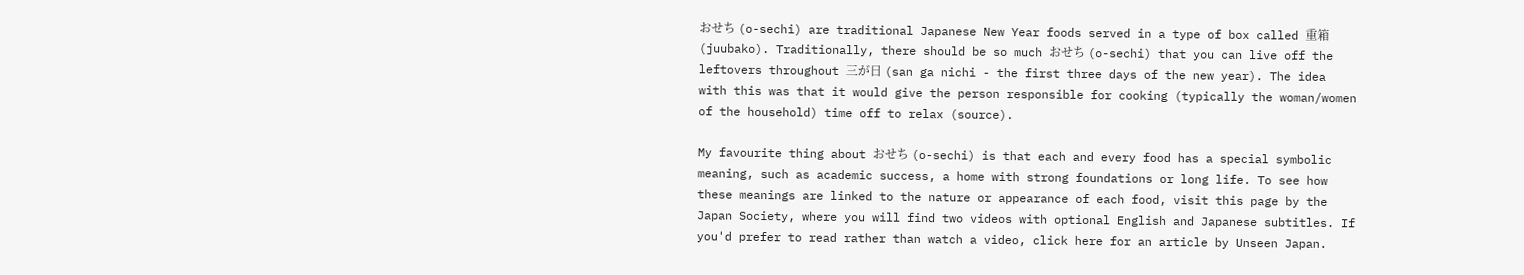おせち (o-sechi) are traditional Japanese New Year foods served in a type of box called 重箱 (juubako). Traditionally, there should be so much おせち (o-sechi) that you can live off the leftovers throughout 三が日 (san ga nichi - the first three days of the new year). The idea with this was that it would give the person responsible for cooking (typically the woman/women of the household) time off to relax (source).

My favourite thing about おせち (o-sechi) is that each and every food has a special symbolic meaning, such as academic success, a home with strong foundations or long life. To see how these meanings are linked to the nature or appearance of each food, visit this page by the Japan Society, where you will find two videos with optional English and Japanese subtitles. If you'd prefer to read rather than watch a video, click here for an article by Unseen Japan.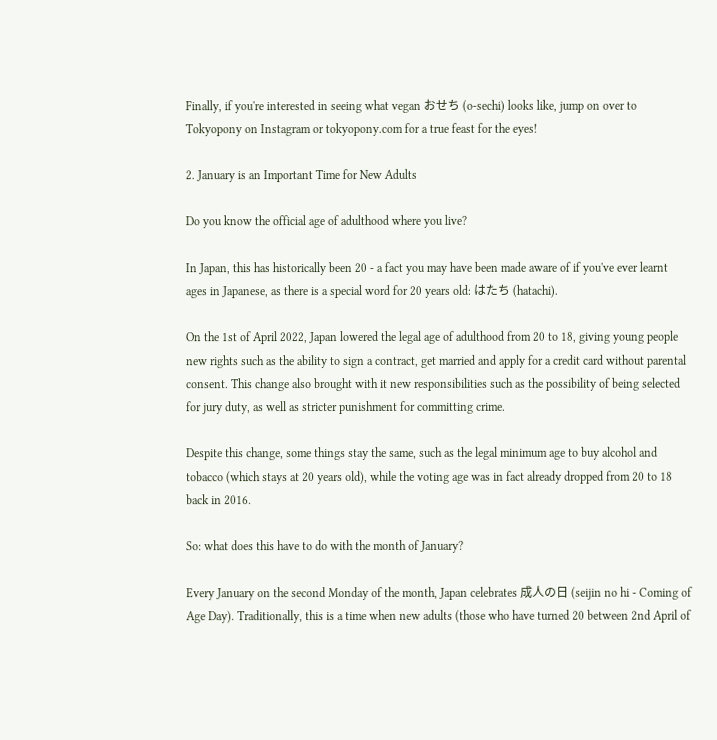Finally, if you're interested in seeing what vegan おせち (o-sechi) looks like, jump on over to Tokyopony on Instagram or tokyopony.com for a true feast for the eyes!

2. January is an Important Time for New Adults

Do you know the official age of adulthood where you live?

In Japan, this has historically been 20 - a fact you may have been made aware of if you've ever learnt ages in Japanese, as there is a special word for 20 years old: はたち (hatachi).

On the 1st of April 2022, Japan lowered the legal age of adulthood from 20 to 18, giving young people new rights such as the ability to sign a contract, get married and apply for a credit card without parental consent. This change also brought with it new responsibilities such as the possibility of being selected for jury duty, as well as stricter punishment for committing crime.

Despite this change, some things stay the same, such as the legal minimum age to buy alcohol and tobacco (which stays at 20 years old), while the voting age was in fact already dropped from 20 to 18 back in 2016.

So: what does this have to do with the month of January?

Every January on the second Monday of the month, Japan celebrates 成人の日 (seijin no hi - Coming of Age Day). Traditionally, this is a time when new adults (those who have turned 20 between 2nd April of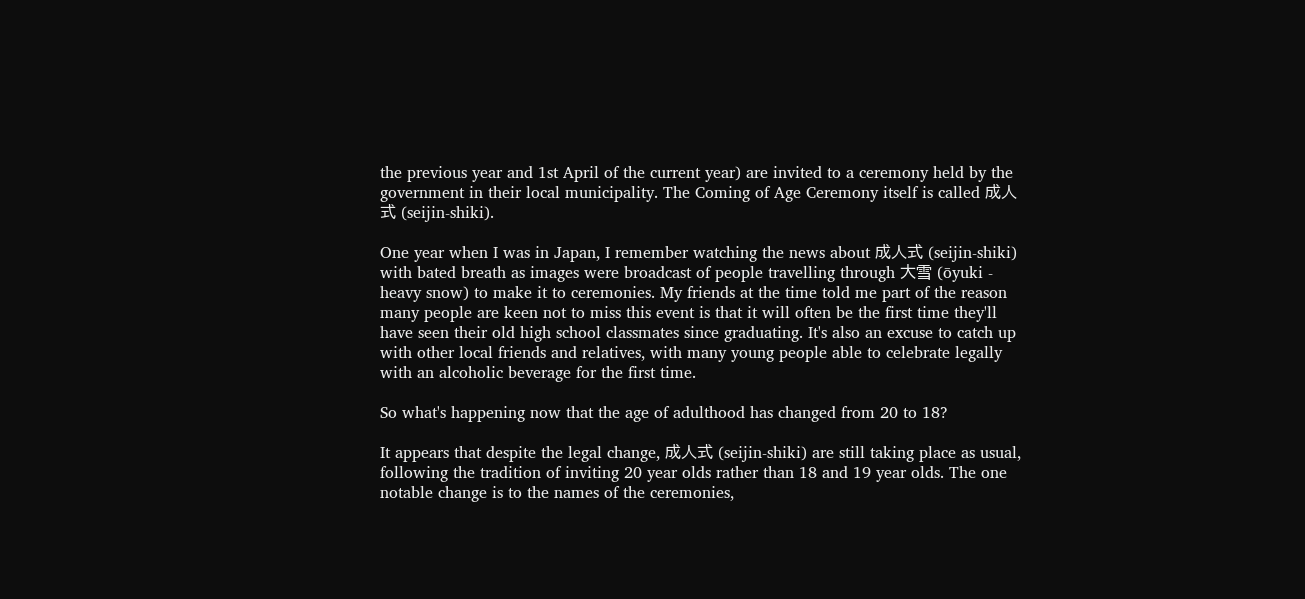the previous year and 1st April of the current year) are invited to a ceremony held by the government in their local municipality. The Coming of Age Ceremony itself is called 成人式 (seijin-shiki).

One year when I was in Japan, I remember watching the news about 成人式 (seijin-shiki) with bated breath as images were broadcast of people travelling through 大雪 (ōyuki - heavy snow) to make it to ceremonies. My friends at the time told me part of the reason many people are keen not to miss this event is that it will often be the first time they'll have seen their old high school classmates since graduating. It's also an excuse to catch up with other local friends and relatives, with many young people able to celebrate legally with an alcoholic beverage for the first time.

So what's happening now that the age of adulthood has changed from 20 to 18?

It appears that despite the legal change, 成人式 (seijin-shiki) are still taking place as usual, following the tradition of inviting 20 year olds rather than 18 and 19 year olds. The one notable change is to the names of the ceremonies,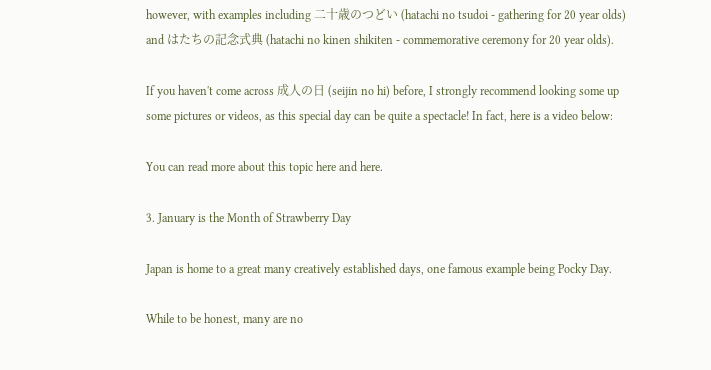however, with examples including 二十歳のつどい (hatachi no tsudoi - gathering for 20 year olds) and はたちの記念式典 (hatachi no kinen shikiten - commemorative ceremony for 20 year olds).

If you haven't come across 成人の日 (seijin no hi) before, I strongly recommend looking some up some pictures or videos, as this special day can be quite a spectacle! In fact, here is a video below:

You can read more about this topic here and here.

3. January is the Month of Strawberry Day

Japan is home to a great many creatively established days, one famous example being Pocky Day.

While to be honest, many are no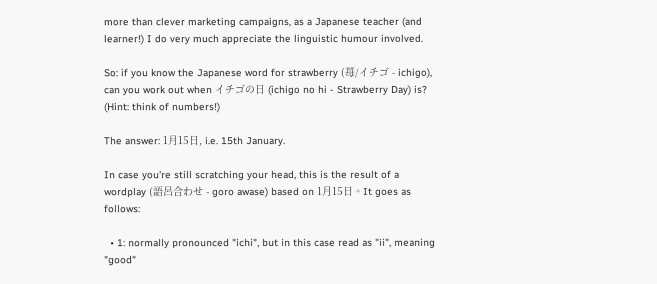more than clever marketing campaigns, as a Japanese teacher (and learner!) I do very much appreciate the linguistic humour involved.

So: if you know the Japanese word for strawberry (苺/イチゴ - ichigo), can you work out when イチゴの日 (ichigo no hi - Strawberry Day) is? (Hint: think of numbers!)

The answer: 1月15日, i.e. 15th January.

In case you're still scratching your head, this is the result of a wordplay (語呂合わせ - goro awase) based on 1月15日。It goes as follows:

  • 1: normally pronounced "ichi", but in this case read as "ii", meaning "good"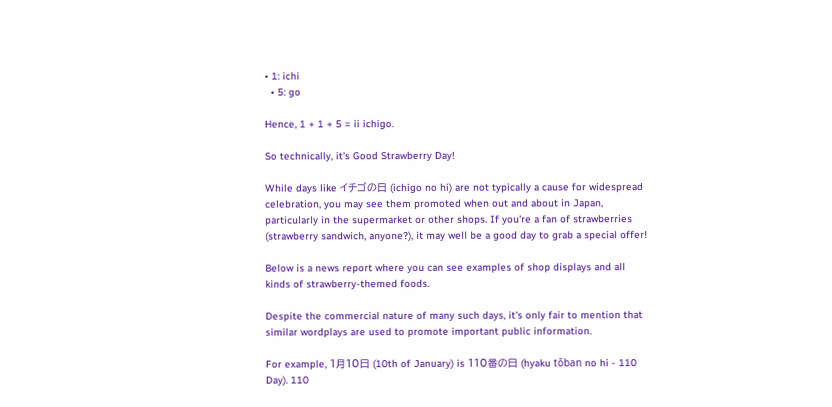• 1: ichi
  • 5: go

Hence, 1 + 1 + 5 = ii ichigo.

So technically, it's Good Strawberry Day!

While days like イチゴの日 (ichigo no hi) are not typically a cause for widespread celebration, you may see them promoted when out and about in Japan, particularly in the supermarket or other shops. If you're a fan of strawberries (strawberry sandwich, anyone?), it may well be a good day to grab a special offer!

Below is a news report where you can see examples of shop displays and all kinds of strawberry-themed foods.

Despite the commercial nature of many such days, it's only fair to mention that similar wordplays are used to promote important public information.

For example, 1月10日 (10th of January) is 110番の日 (hyaku tōban no hi - 110 Day). 110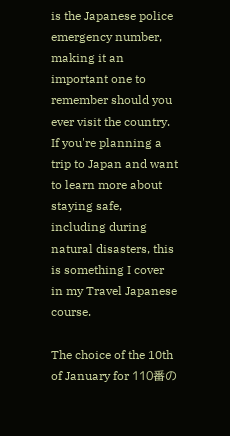is the Japanese police emergency number, making it an important one to remember should you ever visit the country. If you're planning a trip to Japan and want to learn more about staying safe, including during natural disasters, this is something I cover in my Travel Japanese course.

The choice of the 10th of January for 110番の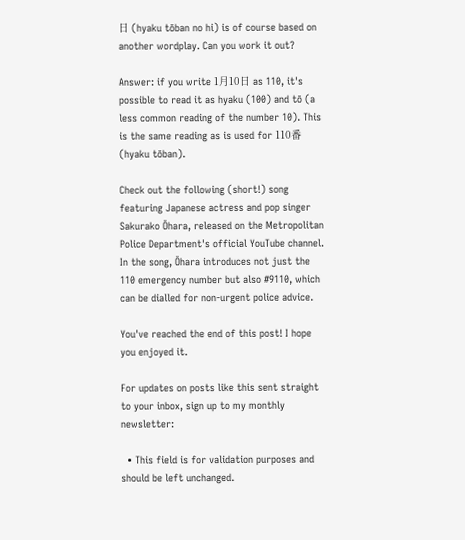日 (hyaku tōban no hi) is of course based on another wordplay. Can you work it out?

Answer: if you write 1月10日 as 110, it's possible to read it as hyaku (100) and tō (a less common reading of the number 10). This is the same reading as is used for 110番 (hyaku tōban).

Check out the following (short!) song featuring Japanese actress and pop singer Sakurako Ōhara, released on the Metropolitan Police Department's official YouTube channel. In the song, Ōhara introduces not just the 110 emergency number but also #9110, which can be dialled for non-urgent police advice.

You've reached the end of this post! I hope you enjoyed it.

For updates on posts like this sent straight to your inbox, sign up to my monthly newsletter:

  • This field is for validation purposes and should be left unchanged.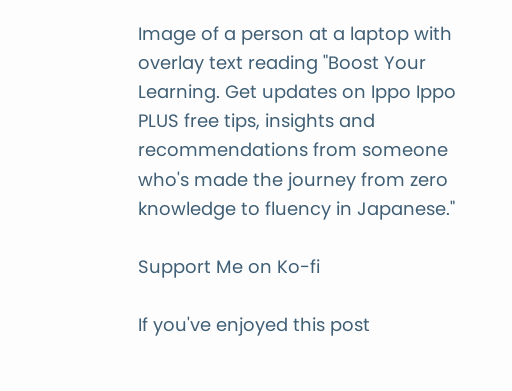Image of a person at a laptop with overlay text reading "Boost Your Learning. Get updates on Ippo Ippo PLUS free tips, insights and recommendations from someone who's made the journey from zero knowledge to fluency in Japanese."

Support Me on Ko-fi

If you've enjoyed this post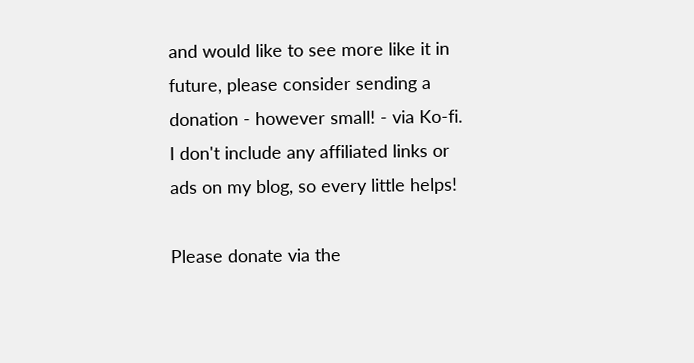and would like to see more like it in future, please consider sending a donation - however small! - via Ko-fi. I don't include any affiliated links or ads on my blog, so every little helps!

Please donate via the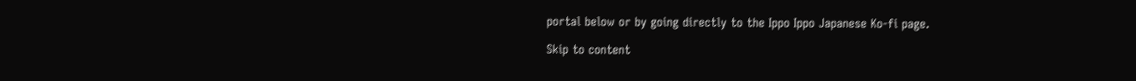portal below or by going directly to the Ippo Ippo Japanese Ko-fi page.

Skip to content